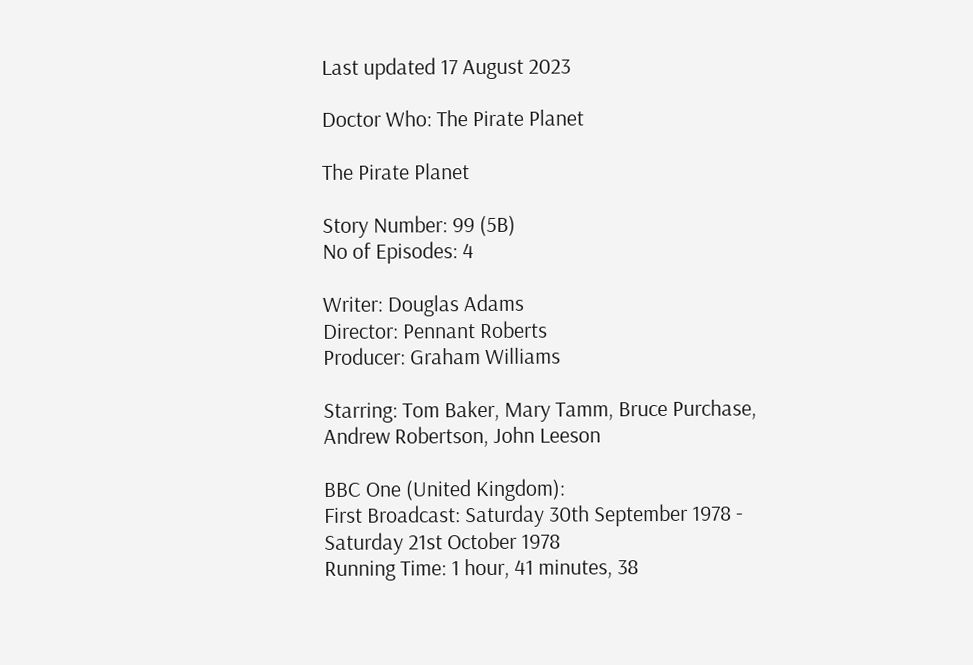Last updated 17 August 2023

Doctor Who: The Pirate Planet

The Pirate Planet

Story Number: 99 (5B)
No of Episodes: 4

Writer: Douglas Adams
Director: Pennant Roberts
Producer: Graham Williams

Starring: Tom Baker, Mary Tamm, Bruce Purchase, Andrew Robertson, John Leeson

BBC One (United Kingdom):
First Broadcast: Saturday 30th September 1978 - Saturday 21st October 1978
Running Time: 1 hour, 41 minutes, 38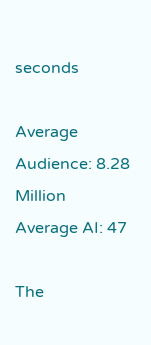seconds

Average Audience: 8.28 Million   Average AI: 47

The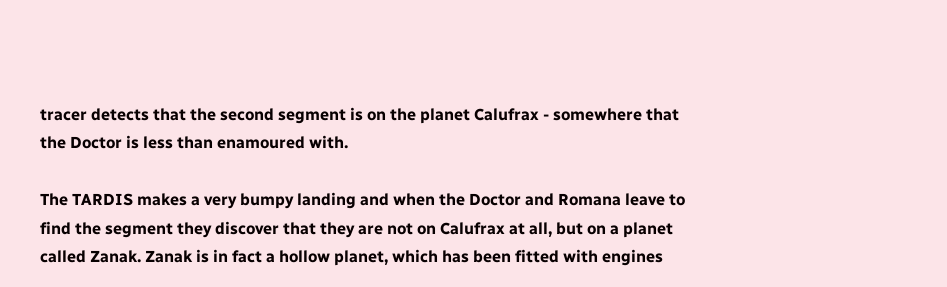tracer detects that the second segment is on the planet Calufrax - somewhere that the Doctor is less than enamoured with.

The TARDIS makes a very bumpy landing and when the Doctor and Romana leave to find the segment they discover that they are not on Calufrax at all, but on a planet called Zanak. Zanak is in fact a hollow planet, which has been fitted with engines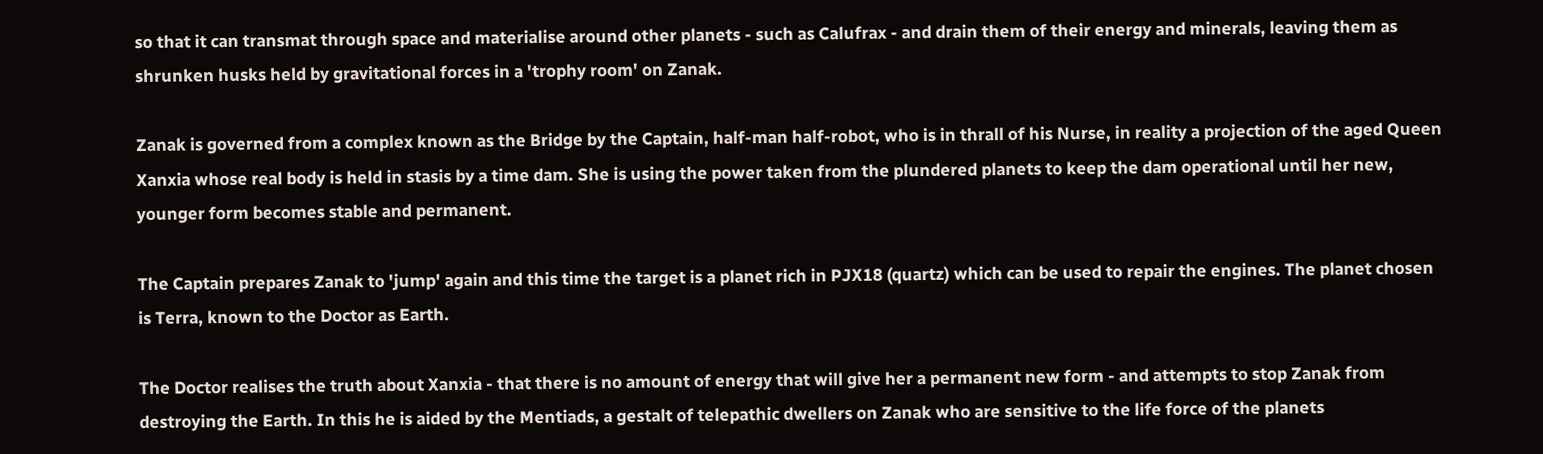so that it can transmat through space and materialise around other planets - such as Calufrax - and drain them of their energy and minerals, leaving them as shrunken husks held by gravitational forces in a 'trophy room' on Zanak.

Zanak is governed from a complex known as the Bridge by the Captain, half-man half-robot, who is in thrall of his Nurse, in reality a projection of the aged Queen Xanxia whose real body is held in stasis by a time dam. She is using the power taken from the plundered planets to keep the dam operational until her new, younger form becomes stable and permanent.

The Captain prepares Zanak to 'jump' again and this time the target is a planet rich in PJX18 (quartz) which can be used to repair the engines. The planet chosen is Terra, known to the Doctor as Earth.

The Doctor realises the truth about Xanxia - that there is no amount of energy that will give her a permanent new form - and attempts to stop Zanak from destroying the Earth. In this he is aided by the Mentiads, a gestalt of telepathic dwellers on Zanak who are sensitive to the life force of the planets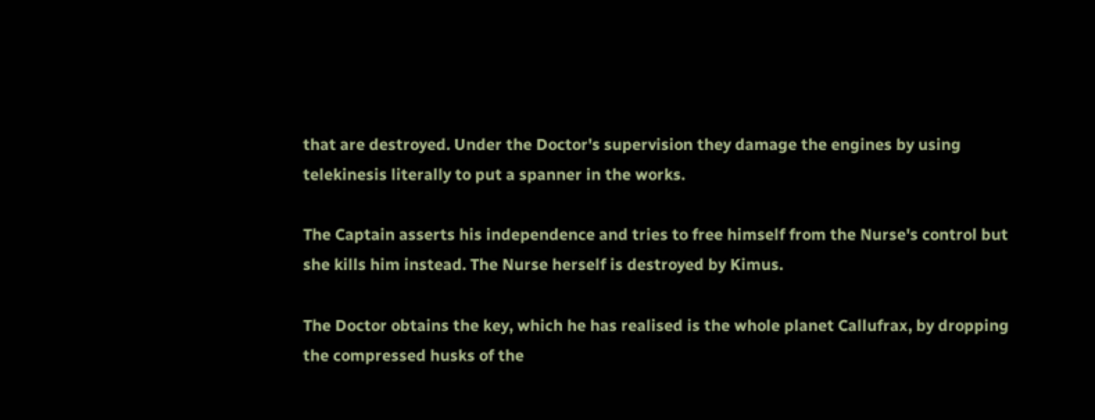that are destroyed. Under the Doctor's supervision they damage the engines by using telekinesis literally to put a spanner in the works.

The Captain asserts his independence and tries to free himself from the Nurse's control but she kills him instead. The Nurse herself is destroyed by Kimus.

The Doctor obtains the key, which he has realised is the whole planet Callufrax, by dropping the compressed husks of the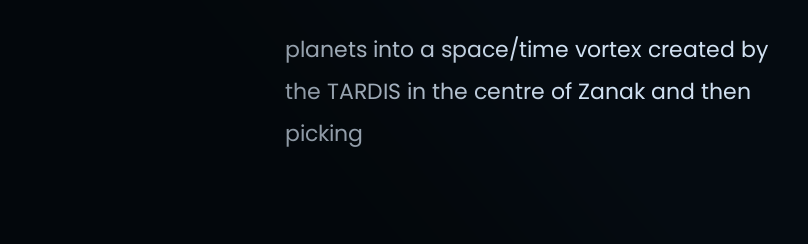planets into a space/time vortex created by the TARDIS in the centre of Zanak and then picking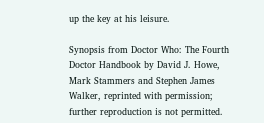up the key at his leisure.

Synopsis from Doctor Who: The Fourth Doctor Handbook by David J. Howe, Mark Stammers and Stephen James Walker, reprinted with permission; further reproduction is not permitted.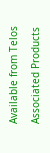Available from Telos

Associated Products